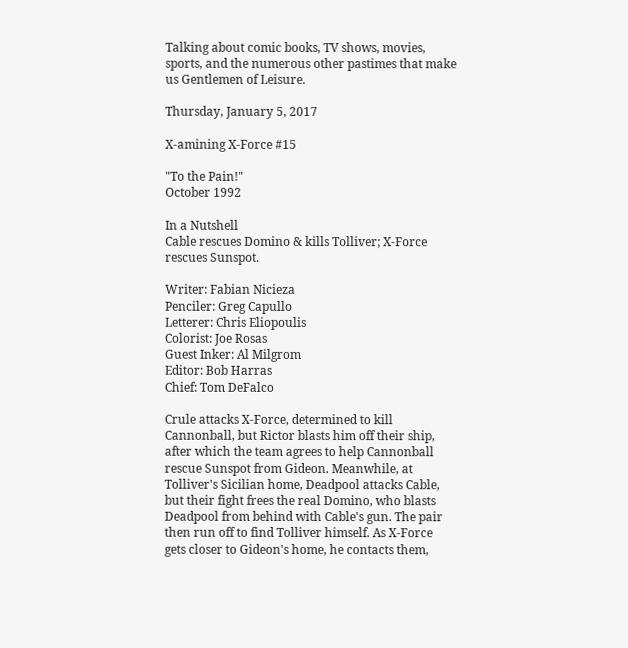Talking about comic books, TV shows, movies, sports, and the numerous other pastimes that make us Gentlemen of Leisure.

Thursday, January 5, 2017

X-amining X-Force #15

"To the Pain!"
October 1992

In a Nutshell
Cable rescues Domino & kills Tolliver; X-Force rescues Sunspot.

Writer: Fabian Nicieza
Penciler: Greg Capullo
Letterer: Chris Eliopoulis
Colorist: Joe Rosas
Guest Inker: Al Milgrom
Editor: Bob Harras
Chief: Tom DeFalco

Crule attacks X-Force, determined to kill Cannonball, but Rictor blasts him off their ship, after which the team agrees to help Cannonball rescue Sunspot from Gideon. Meanwhile, at Tolliver's Sicilian home, Deadpool attacks Cable, but their fight frees the real Domino, who blasts Deadpool from behind with Cable's gun. The pair then run off to find Tolliver himself. As X-Force gets closer to Gideon's home, he contacts them,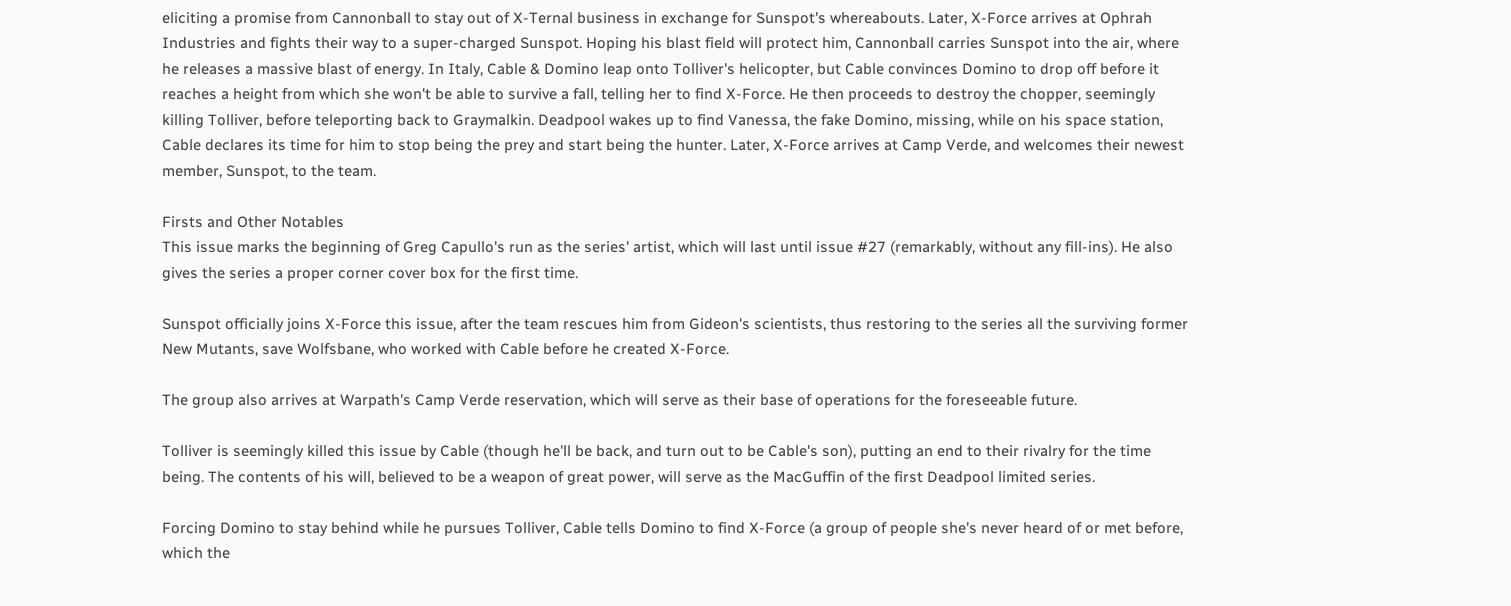eliciting a promise from Cannonball to stay out of X-Ternal business in exchange for Sunspot's whereabouts. Later, X-Force arrives at Ophrah Industries and fights their way to a super-charged Sunspot. Hoping his blast field will protect him, Cannonball carries Sunspot into the air, where he releases a massive blast of energy. In Italy, Cable & Domino leap onto Tolliver's helicopter, but Cable convinces Domino to drop off before it reaches a height from which she won't be able to survive a fall, telling her to find X-Force. He then proceeds to destroy the chopper, seemingly killing Tolliver, before teleporting back to Graymalkin. Deadpool wakes up to find Vanessa, the fake Domino, missing, while on his space station, Cable declares its time for him to stop being the prey and start being the hunter. Later, X-Force arrives at Camp Verde, and welcomes their newest member, Sunspot, to the team.

Firsts and Other Notables
This issue marks the beginning of Greg Capullo's run as the series' artist, which will last until issue #27 (remarkably, without any fill-ins). He also gives the series a proper corner cover box for the first time.

Sunspot officially joins X-Force this issue, after the team rescues him from Gideon's scientists, thus restoring to the series all the surviving former New Mutants, save Wolfsbane, who worked with Cable before he created X-Force.

The group also arrives at Warpath's Camp Verde reservation, which will serve as their base of operations for the foreseeable future.

Tolliver is seemingly killed this issue by Cable (though he'll be back, and turn out to be Cable's son), putting an end to their rivalry for the time being. The contents of his will, believed to be a weapon of great power, will serve as the MacGuffin of the first Deadpool limited series.

Forcing Domino to stay behind while he pursues Tolliver, Cable tells Domino to find X-Force (a group of people she's never heard of or met before, which the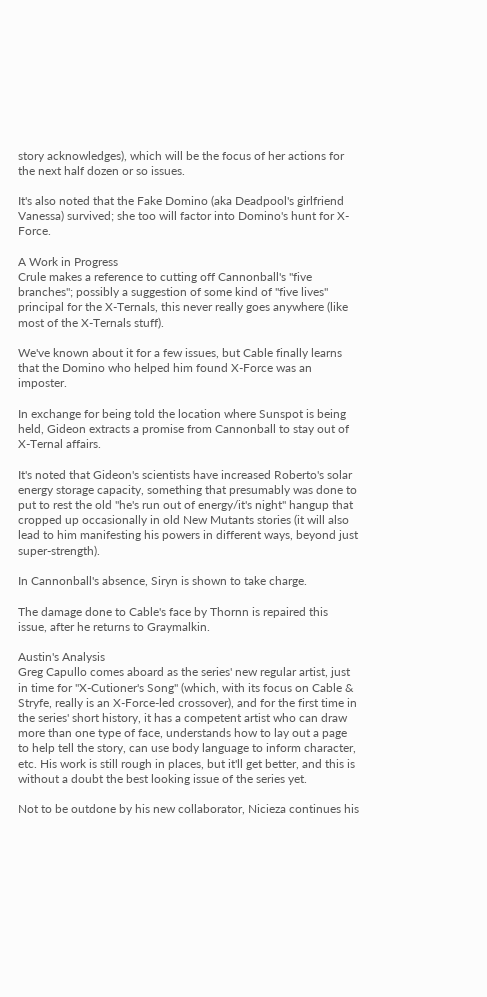story acknowledges), which will be the focus of her actions for the next half dozen or so issues.

It's also noted that the Fake Domino (aka Deadpool's girlfriend Vanessa) survived; she too will factor into Domino's hunt for X-Force.

A Work in Progress
Crule makes a reference to cutting off Cannonball's "five branches"; possibly a suggestion of some kind of "five lives" principal for the X-Ternals, this never really goes anywhere (like most of the X-Ternals stuff).

We've known about it for a few issues, but Cable finally learns that the Domino who helped him found X-Force was an imposter.

In exchange for being told the location where Sunspot is being held, Gideon extracts a promise from Cannonball to stay out of X-Ternal affairs.

It's noted that Gideon's scientists have increased Roberto's solar energy storage capacity, something that presumably was done to put to rest the old "he's run out of energy/it's night" hangup that cropped up occasionally in old New Mutants stories (it will also lead to him manifesting his powers in different ways, beyond just super-strength).

In Cannonball's absence, Siryn is shown to take charge.

The damage done to Cable's face by Thornn is repaired this issue, after he returns to Graymalkin.

Austin's Analysis
Greg Capullo comes aboard as the series' new regular artist, just in time for "X-Cutioner's Song" (which, with its focus on Cable & Stryfe, really is an X-Force-led crossover), and for the first time in the series' short history, it has a competent artist who can draw more than one type of face, understands how to lay out a page to help tell the story, can use body language to inform character, etc. His work is still rough in places, but it'll get better, and this is without a doubt the best looking issue of the series yet.

Not to be outdone by his new collaborator, Nicieza continues his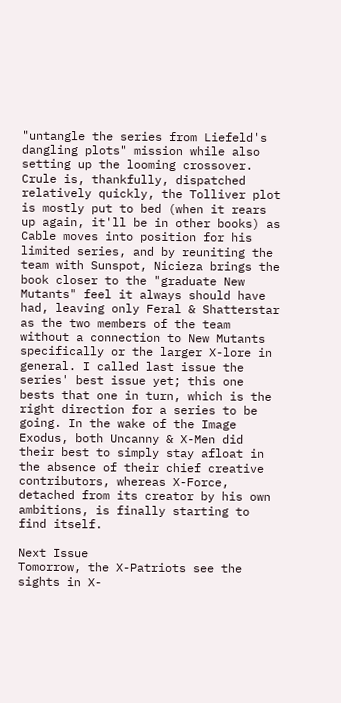"untangle the series from Liefeld's dangling plots" mission while also setting up the looming crossover. Crule is, thankfully, dispatched relatively quickly, the Tolliver plot is mostly put to bed (when it rears up again, it'll be in other books) as Cable moves into position for his limited series, and by reuniting the team with Sunspot, Nicieza brings the book closer to the "graduate New Mutants" feel it always should have had, leaving only Feral & Shatterstar as the two members of the team without a connection to New Mutants specifically or the larger X-lore in general. I called last issue the series' best issue yet; this one bests that one in turn, which is the right direction for a series to be going. In the wake of the Image Exodus, both Uncanny & X-Men did their best to simply stay afloat in the absence of their chief creative contributors, whereas X-Force, detached from its creator by his own ambitions, is finally starting to find itself.

Next Issue
Tomorrow, the X-Patriots see the sights in X-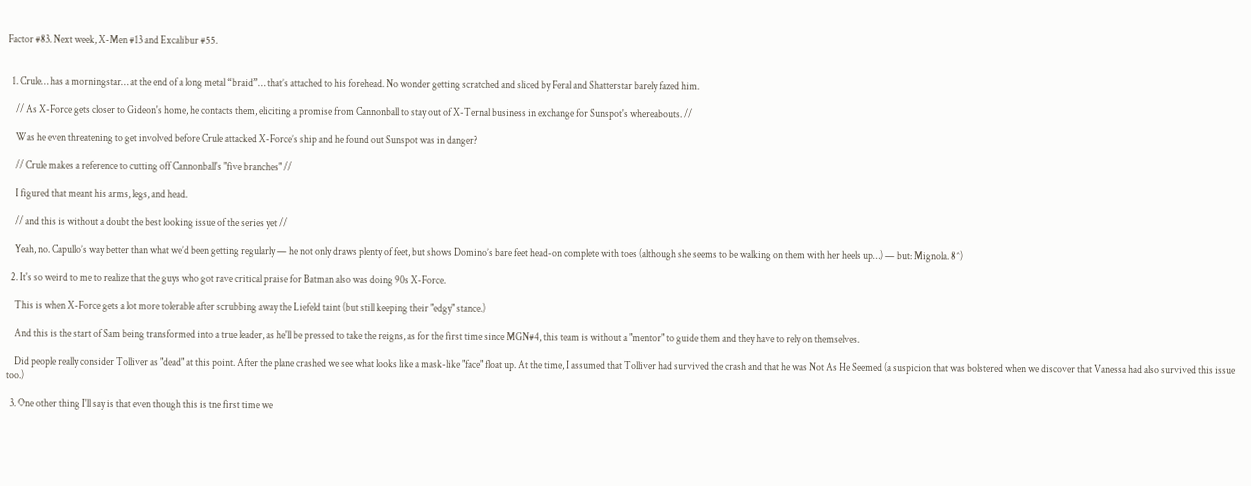Factor #83. Next week, X-Men #13 and Excalibur #55.


  1. Crule… has a morningstar… at the end of a long metal “braid”… that’s attached to his forehead. No wonder getting scratched and sliced by Feral and Shatterstar barely fazed him.

    // As X-Force gets closer to Gideon's home, he contacts them, eliciting a promise from Cannonball to stay out of X-Ternal business in exchange for Sunspot's whereabouts. //

    Was he even threatening to get involved before Crule attacked X-Force’s ship and he found out Sunspot was in danger?

    // Crule makes a reference to cutting off Cannonball's "five branches" //

    I figured that meant his arms, legs, and head.

    // and this is without a doubt the best looking issue of the series yet //

    Yeah, no. Capullo’s way better than what we’d been getting regularly — he not only draws plenty of feet, but shows Domino’s bare feet head-on complete with toes (although she seems to be walking on them with her heels up…) — but: Mignola. 8^)

  2. It's so weird to me to realize that the guys who got rave critical praise for Batman also was doing 90s X-Force.

    This is when X-Force gets a lot more tolerable after scrubbing away the Liefeld taint (but still keeping their "edgy" stance.)

    And this is the start of Sam being transformed into a true leader, as he'll be pressed to take the reigns, as for the first time since MGN#4, this team is without a "mentor" to guide them and they have to rely on themselves.

    Did people really consider Tolliver as "dead" at this point. After the plane crashed we see what looks like a mask-like "face" float up. At the time, I assumed that Tolliver had survived the crash and that he was Not As He Seemed (a suspicion that was bolstered when we discover that Vanessa had also survived this issue too.)

  3. One other thing I'll say is that even though this is tne first time we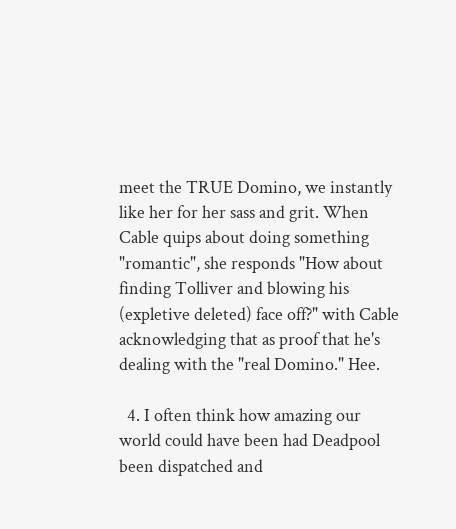meet the TRUE Domino, we instantly like her for her sass and grit. When Cable quips about doing something "romantic", she responds "How about finding Tolliver and blowing his (expletive deleted) face off?" with Cable acknowledging that as proof that he's dealing with the "real Domino." Hee.

  4. I often think how amazing our world could have been had Deadpool been dispatched and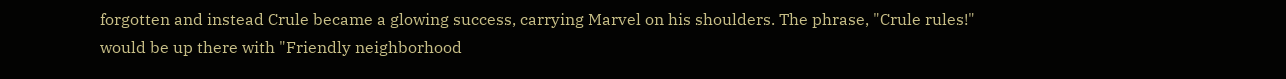forgotten and instead Crule became a glowing success, carrying Marvel on his shoulders. The phrase, "Crule rules!" would be up there with "Friendly neighborhood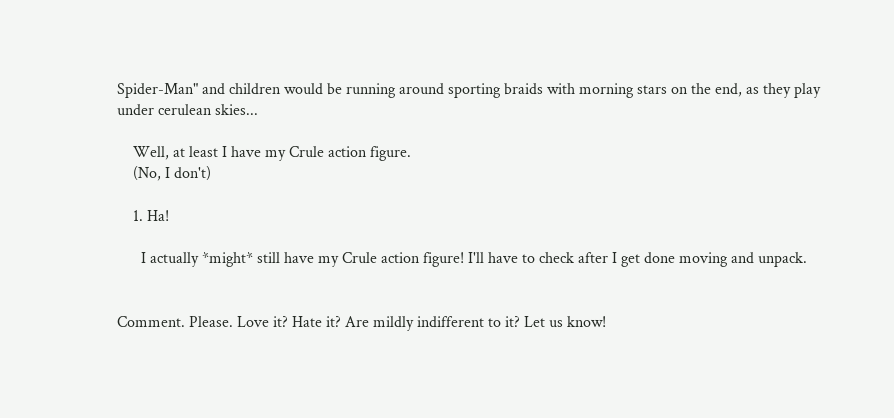Spider-Man" and children would be running around sporting braids with morning stars on the end, as they play under cerulean skies...

    Well, at least I have my Crule action figure.
    (No, I don't)

    1. Ha!

      I actually *might* still have my Crule action figure! I'll have to check after I get done moving and unpack.


Comment. Please. Love it? Hate it? Are mildly indifferent to it? Let us know!